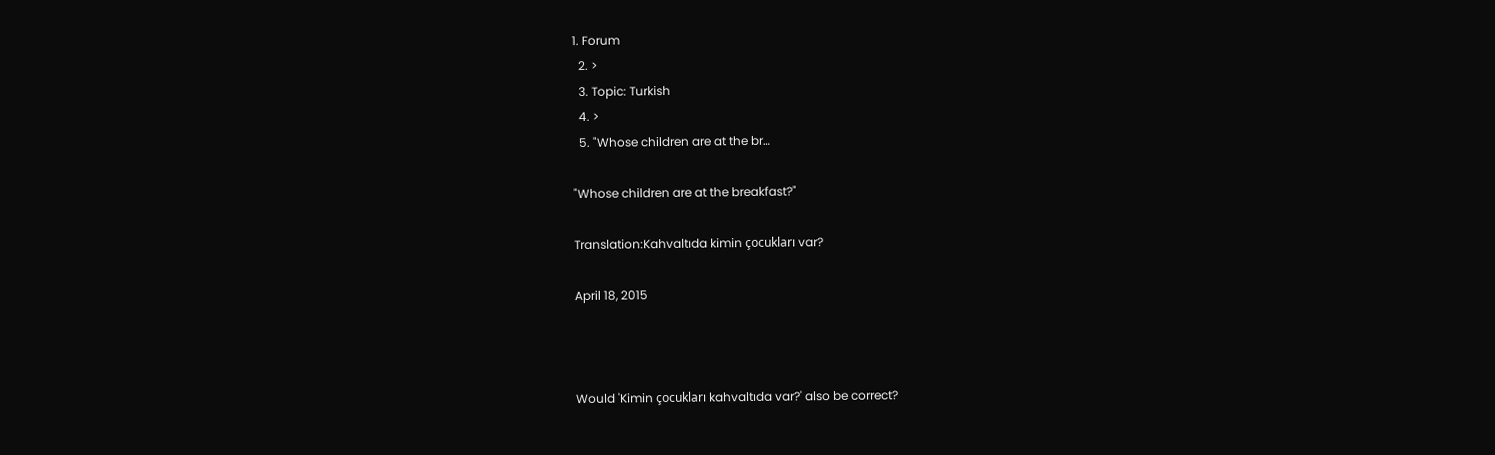1. Forum
  2. >
  3. Topic: Turkish
  4. >
  5. "Whose children are at the br…

"Whose children are at the breakfast?"

Translation:Kahvaltıda kimin çocukları var?

April 18, 2015



Would 'Kimin çocukları kahvaltıda var?' also be correct?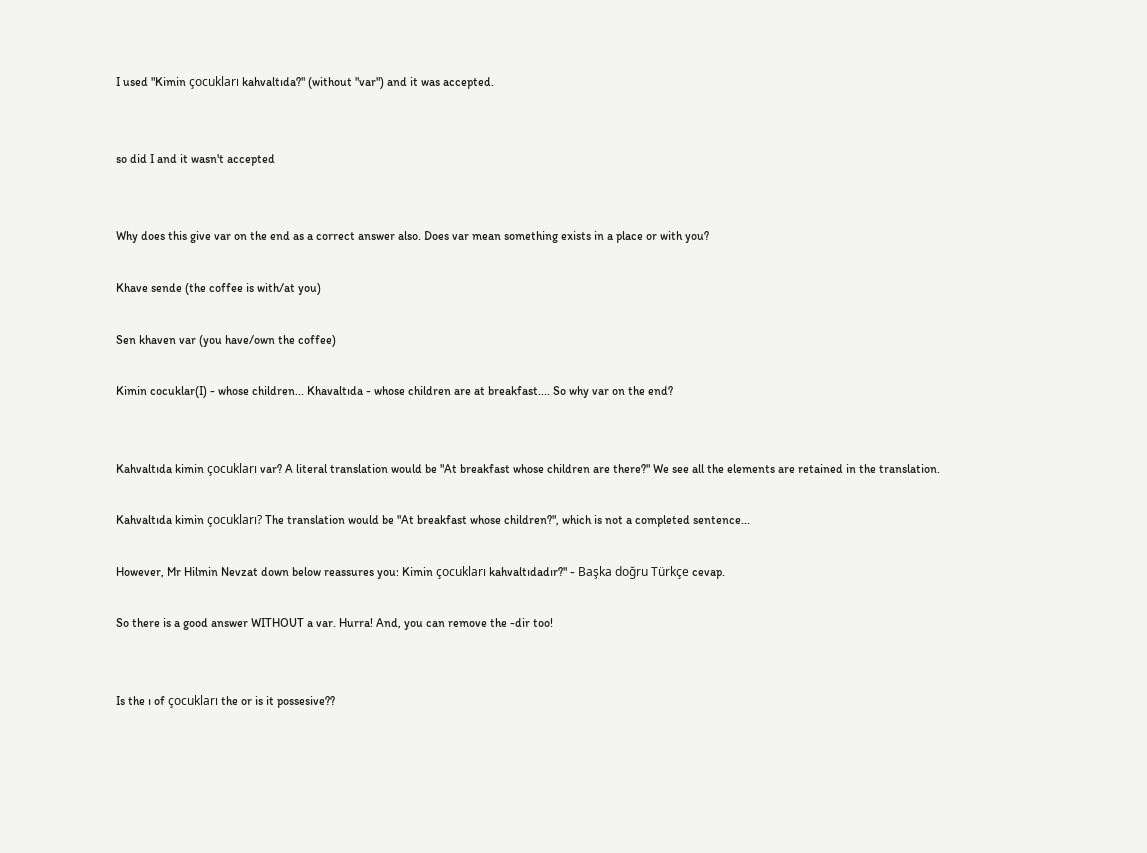I used "Kimin çocukları kahvaltıda?" (without "var") and it was accepted.


so did I and it wasn't accepted


Why does this give var on the end as a correct answer also. Does var mean something exists in a place or with you?

Khave sende (the coffee is with/at you)

Sen khaven var (you have/own the coffee)

Kimin cocuklar(I) - whose children... Khavaltıda - whose children are at breakfast.... So why var on the end?


Kahvaltıda kimin çocukları var? A literal translation would be "At breakfast whose children are there?" We see all the elements are retained in the translation.

Kahvaltıda kimin çocukları? The translation would be "At breakfast whose children?", which is not a completed sentence...

However, Mr Hilmin Nevzat down below reassures you: Kimin çocukları kahvaltıdadır?" - Başka doğru Türkçe cevap.

So there is a good answer WITHOUT a var. Hurra! And, you can remove the -dir too!


Is the ı of çocukları the or is it possesive??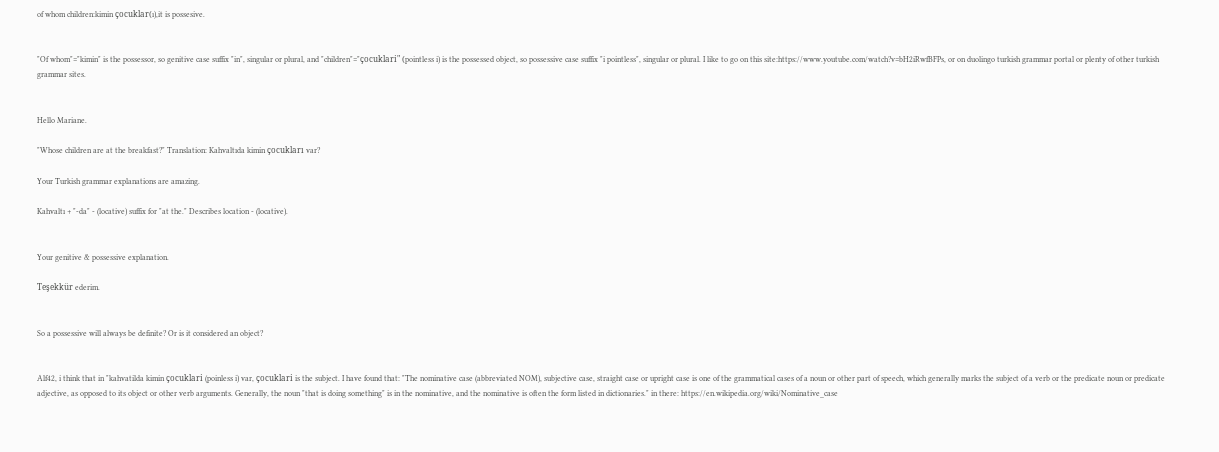of whom children:kimin çocuklar(ı),it is possesive.


"Of whom"="kimin" is the possessor, so genitive case suffix "in", singular or plural, and "children"="çocuklari" (pointless i) is the possessed object, so possessive case suffix "i pointless", singular or plural. I like to go on this site:https://www.youtube.com/watch?v=bH2iRwfBFPs, or on duolingo turkish grammar portal or plenty of other turkish grammar sites.


Hello Mariane.

"Whose children are at the breakfast?" Translation: Kahvaltıda kimin çocukları var?

Your Turkish grammar explanations are amazing.

Kahvaltı + "-da" - (locative) suffix for "at the." Describes location - (locative).


Your genitive & possessive explanation.

Teşekkür ederim.


So a possessive will always be definite? Or is it considered an object?


Alf42, i think that in "kahvatilda kimin çocuklari (poinless i) var, çocuklari is the subject. I have found that: "The nominative case (abbreviated NOM), subjective case, straight case or upright case is one of the grammatical cases of a noun or other part of speech, which generally marks the subject of a verb or the predicate noun or predicate adjective, as opposed to its object or other verb arguments. Generally, the noun "that is doing something" is in the nominative, and the nominative is often the form listed in dictionaries." in there: https://en.wikipedia.org/wiki/Nominative_case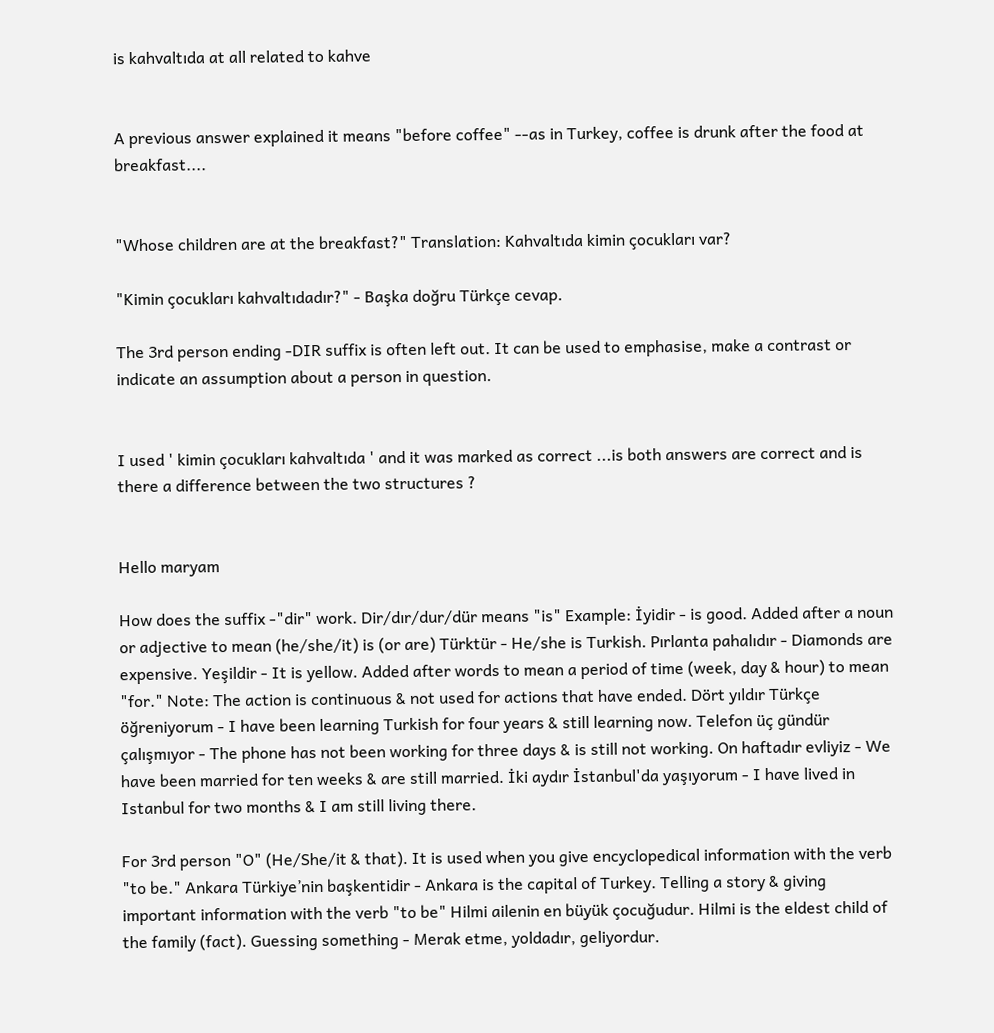is kahvaltıda at all related to kahve


A previous answer explained it means "before coffee" --as in Turkey, coffee is drunk after the food at breakfast....


"Whose children are at the breakfast?" Translation: Kahvaltıda kimin çocukları var?

"Kimin çocukları kahvaltıdadır?" - Başka doğru Türkçe cevap.

The 3rd person ending -DIR suffix is often left out. It can be used to emphasise, make a contrast or indicate an assumption about a person in question.


I used ' kimin çocukları kahvaltıda ' and it was marked as correct ...is both answers are correct and is there a difference between the two structures ?


Hello maryam

How does the suffix -"dir" work. Dir/dır/dur/dür means "is" Example: İyidir - is good. Added after a noun or adjective to mean (he/she/it) is (or are) Türktür - He/she is Turkish. Pırlanta pahalıdır - Diamonds are expensive. Yeşildir - It is yellow. Added after words to mean a period of time (week, day & hour) to mean "for." Note: The action is continuous & not used for actions that have ended. Dört yıldır Türkçe öğreniyorum - I have been learning Turkish for four years & still learning now. Telefon üç gündür çalışmıyor - The phone has not been working for three days & is still not working. On haftadır evliyiz - We have been married for ten weeks & are still married. İki aydır İstanbul'da yaşıyorum - I have lived in Istanbul for two months & I am still living there.

For 3rd person "O" (He/She/it & that). It is used when you give encyclopedical information with the verb "to be." Ankara Türkiye’nin başkentidir - Ankara is the capital of Turkey. Telling a story & giving important information with the verb "to be" Hilmi ailenin en büyük çocuğudur. Hilmi is the eldest child of the family (fact). Guessing something - Merak etme, yoldadır, geliyordur.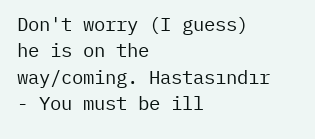Don't worry (I guess) he is on the way/coming. Hastasındır - You must be ill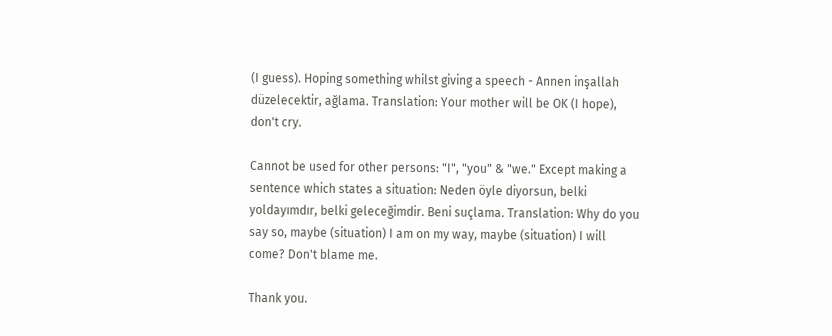(I guess). Hoping something whilst giving a speech - Annen inşallah düzelecektir, ağlama. Translation: Your mother will be OK (I hope), don't cry.

Cannot be used for other persons: "I", "you" & "we." Except making a sentence which states a situation: Neden öyle diyorsun, belki yoldayımdır, belki geleceğimdir. Beni suçlama. Translation: Why do you say so, maybe (situation) I am on my way, maybe (situation) I will come? Don't blame me.

Thank you.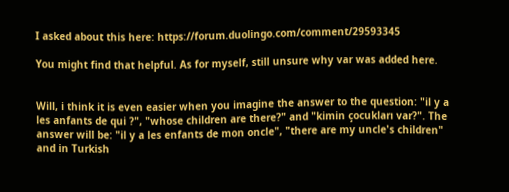I asked about this here: https://forum.duolingo.com/comment/29593345

You might find that helpful. As for myself, still unsure why var was added here.


Will, i think it is even easier when you imagine the answer to the question: "il y a les anfants de qui ?", "whose children are there?" and "kimin çocukları var?". The answer will be: "il y a les enfants de mon oncle", "there are my uncle's children" and in Turkish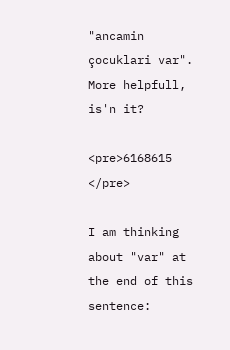"ancamin çocuklari var". More helpfull, is'n it?

<pre>6168615 </pre>

I am thinking about "var" at the end of this sentence: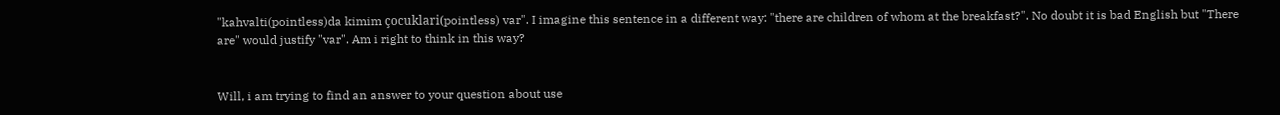"kahvalti(pointless)da kimim çocuklari(pointless) var". I imagine this sentence in a different way: "there are children of whom at the breakfast?". No doubt it is bad English but "There are" would justify "var". Am i right to think in this way?


Will, i am trying to find an answer to your question about use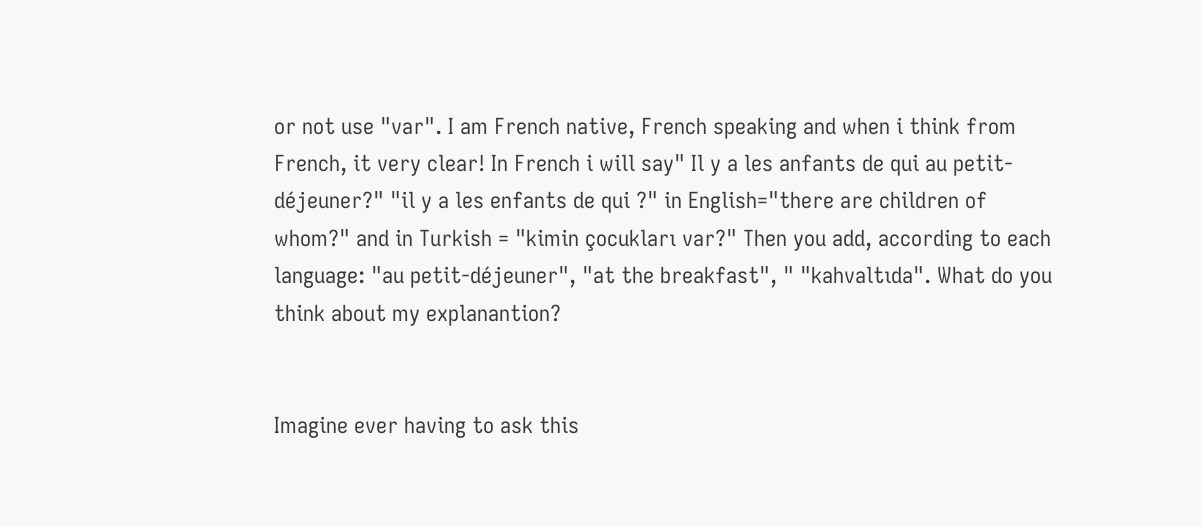or not use "var". I am French native, French speaking and when i think from French, it very clear! In French i will say" Il y a les anfants de qui au petit- déjeuner?" "il y a les enfants de qui ?" in English="there are children of whom?" and in Turkish = "kimin çocukları var?" Then you add, according to each language: "au petit-déjeuner", "at the breakfast", " "kahvaltıda". What do you think about my explanantion?


Imagine ever having to ask this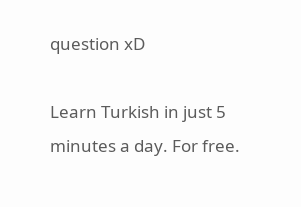question xD

Learn Turkish in just 5 minutes a day. For free.